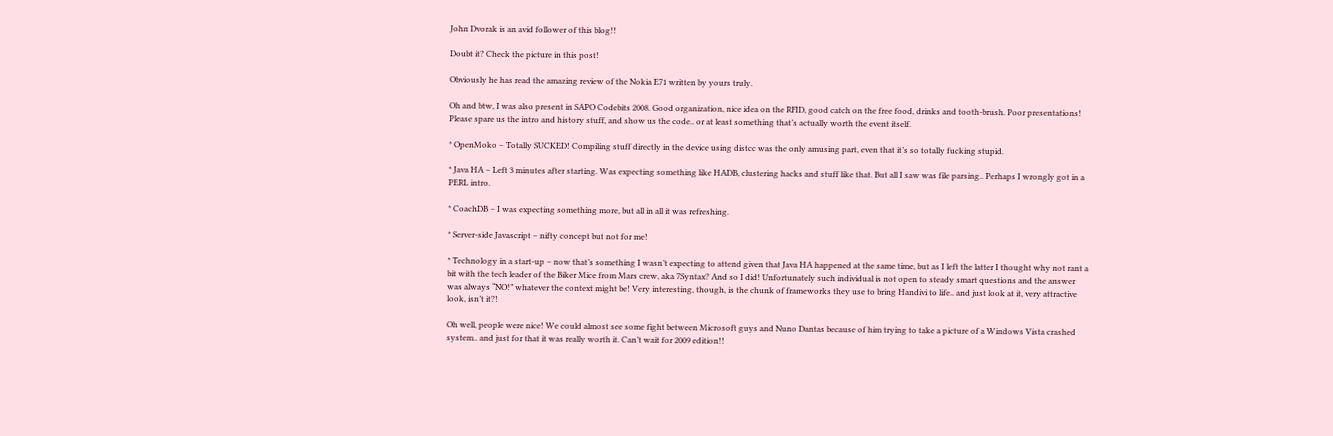John Dvorak is an avid follower of this blog!!

Doubt it? Check the picture in this post!

Obviously he has read the amazing review of the Nokia E71 written by yours truly.

Oh and btw, I was also present in SAPO Codebits 2008. Good organization, nice idea on the RFID, good catch on the free food, drinks and tooth-brush. Poor presentations! Please spare us the intro and history stuff, and show us the code.. or at least something that’s actually worth the event itself.

* OpenMoko – Totally SUCKED! Compiling stuff directly in the device using distcc was the only amusing part, even that it’s so totally fucking stupid.

* Java HA – Left 3 minutes after starting. Was expecting something like HADB, clustering hacks and stuff like that. But all I saw was file parsing.. Perhaps I wrongly got in a PERL intro.

* CoachDB – I was expecting something more, but all in all it was refreshing.

* Server-side Javascript – nifty concept but not for me!

* Technology in a start-up – now that’s something I wasn’t expecting to attend given that Java HA happened at the same time, but as I left the latter I thought why not rant a bit with the tech leader of the Biker Mice from Mars crew, aka 7Syntax? And so I did! Unfortunately such individual is not open to steady smart questions and the answer was always “NO!” whatever the context might be! Very interesting, though, is the chunk of frameworks they use to bring Handivi to life.. and just look at it, very attractive look, isn’t it?!

Oh well, people were nice! We could almost see some fight between Microsoft guys and Nuno Dantas because of him trying to take a picture of a Windows Vista crashed system.. and just for that it was really worth it. Can’t wait for 2009 edition!!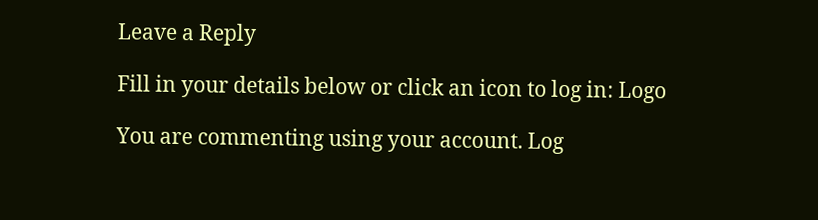Leave a Reply

Fill in your details below or click an icon to log in: Logo

You are commenting using your account. Log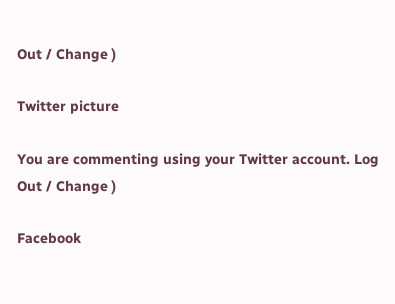Out / Change )

Twitter picture

You are commenting using your Twitter account. Log Out / Change )

Facebook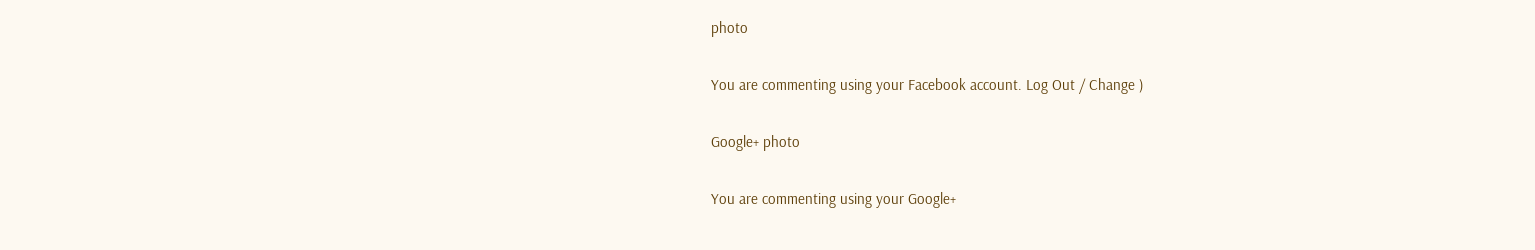photo

You are commenting using your Facebook account. Log Out / Change )

Google+ photo

You are commenting using your Google+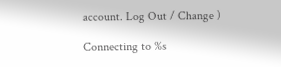account. Log Out / Change )

Connecting to %s